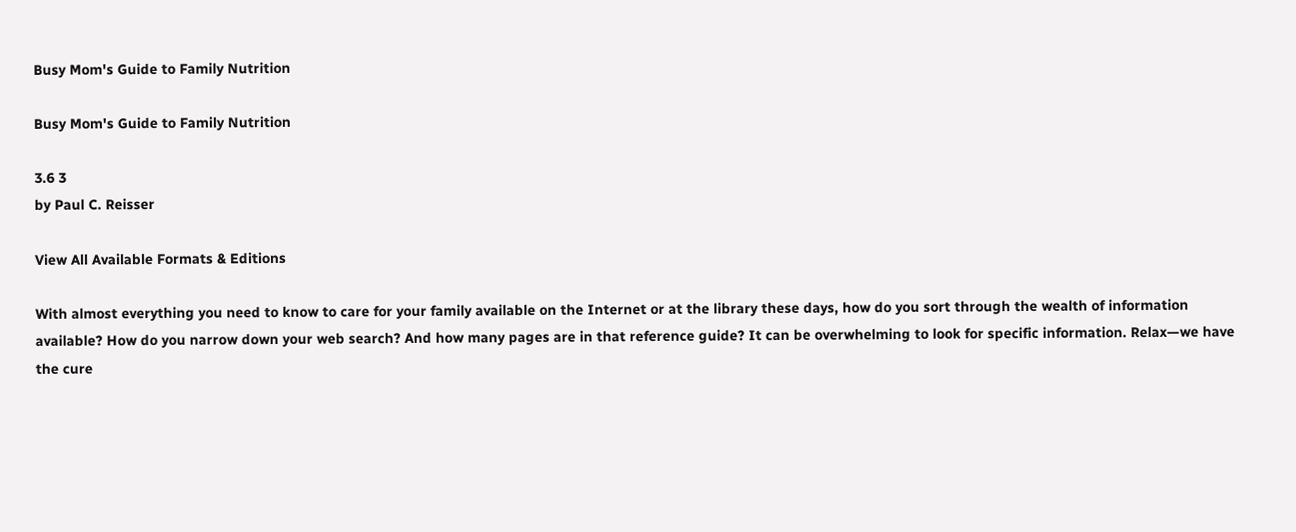Busy Mom's Guide to Family Nutrition

Busy Mom's Guide to Family Nutrition

3.6 3
by Paul C. Reisser

View All Available Formats & Editions

With almost everything you need to know to care for your family available on the Internet or at the library these days, how do you sort through the wealth of information available? How do you narrow down your web search? And how many pages are in that reference guide? It can be overwhelming to look for specific information. Relax—we have the cure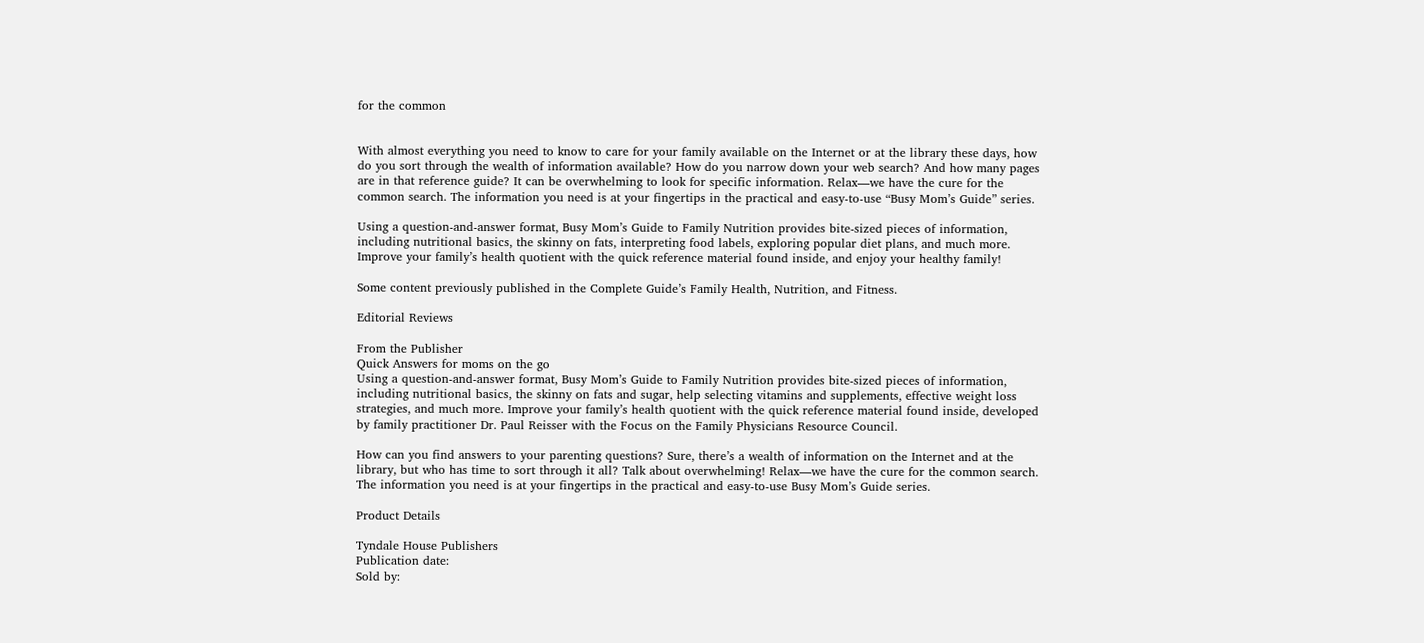for the common


With almost everything you need to know to care for your family available on the Internet or at the library these days, how do you sort through the wealth of information available? How do you narrow down your web search? And how many pages are in that reference guide? It can be overwhelming to look for specific information. Relax—we have the cure for the common search. The information you need is at your fingertips in the practical and easy-to-use “Busy Mom’s Guide” series.

Using a question-and-answer format, Busy Mom’s Guide to Family Nutrition provides bite-sized pieces of information, including nutritional basics, the skinny on fats, interpreting food labels, exploring popular diet plans, and much more. Improve your family’s health quotient with the quick reference material found inside, and enjoy your healthy family!

Some content previously published in the Complete Guide’s Family Health, Nutrition, and Fitness.

Editorial Reviews

From the Publisher
Quick Answers for moms on the go
Using a question-and-answer format, Busy Mom’s Guide to Family Nutrition provides bite-sized pieces of information, including nutritional basics, the skinny on fats and sugar, help selecting vitamins and supplements, effective weight loss strategies, and much more. Improve your family’s health quotient with the quick reference material found inside, developed by family practitioner Dr. Paul Reisser with the Focus on the Family Physicians Resource Council.

How can you find answers to your parenting questions? Sure, there’s a wealth of information on the Internet and at the library, but who has time to sort through it all? Talk about overwhelming! Relax—we have the cure for the common search. The information you need is at your fingertips in the practical and easy-to-use Busy Mom’s Guide series.

Product Details

Tyndale House Publishers
Publication date:
Sold by: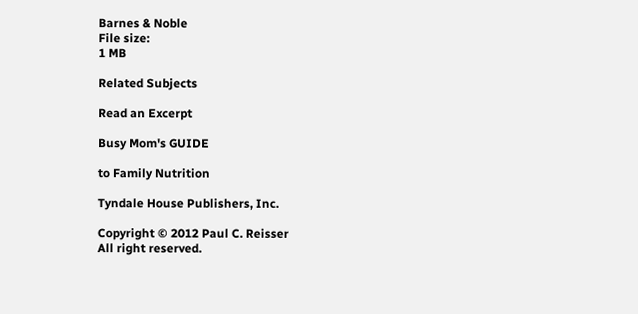Barnes & Noble
File size:
1 MB

Related Subjects

Read an Excerpt

Busy Mom's GUIDE

to Family Nutrition

Tyndale House Publishers, Inc.

Copyright © 2012 Paul C. Reisser
All right reserved.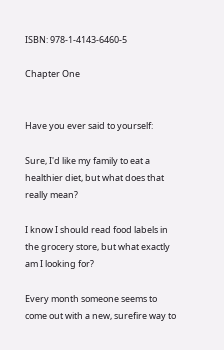ISBN: 978-1-4143-6460-5

Chapter One


Have you ever said to yourself:

Sure, I'd like my family to eat a healthier diet, but what does that really mean?

I know I should read food labels in the grocery store, but what exactly am I looking for?

Every month someone seems to come out with a new, surefire way to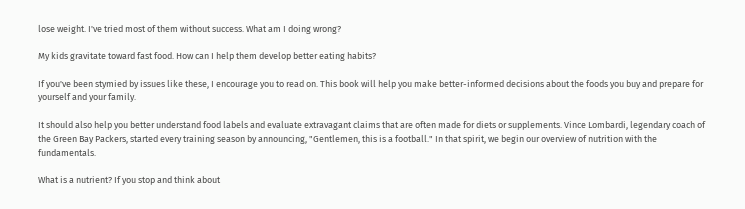lose weight. I've tried most of them without success. What am I doing wrong?

My kids gravitate toward fast food. How can I help them develop better eating habits?

If you've been stymied by issues like these, I encourage you to read on. This book will help you make better-informed decisions about the foods you buy and prepare for yourself and your family.

It should also help you better understand food labels and evaluate extravagant claims that are often made for diets or supplements. Vince Lombardi, legendary coach of the Green Bay Packers, started every training season by announcing, "Gentlemen, this is a football." In that spirit, we begin our overview of nutrition with the fundamentals.

What is a nutrient? If you stop and think about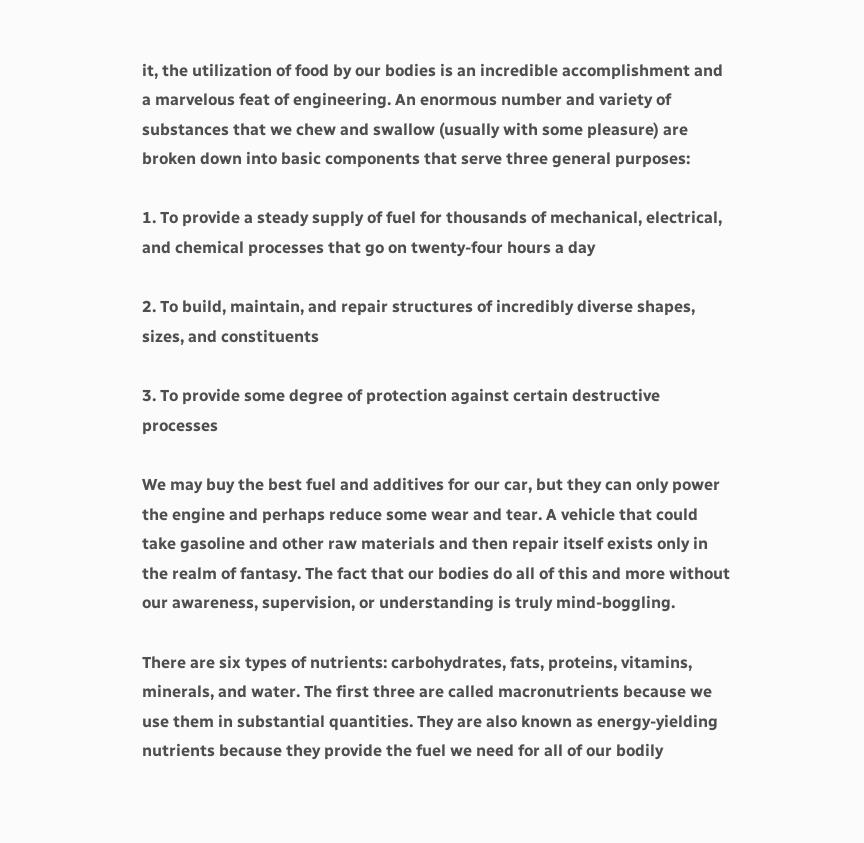it, the utilization of food by our bodies is an incredible accomplishment and a marvelous feat of engineering. An enormous number and variety of substances that we chew and swallow (usually with some pleasure) are broken down into basic components that serve three general purposes:

1. To provide a steady supply of fuel for thousands of mechanical, electrical, and chemical processes that go on twenty-four hours a day

2. To build, maintain, and repair structures of incredibly diverse shapes, sizes, and constituents

3. To provide some degree of protection against certain destructive processes

We may buy the best fuel and additives for our car, but they can only power the engine and perhaps reduce some wear and tear. A vehicle that could take gasoline and other raw materials and then repair itself exists only in the realm of fantasy. The fact that our bodies do all of this and more without our awareness, supervision, or understanding is truly mind-boggling.

There are six types of nutrients: carbohydrates, fats, proteins, vitamins, minerals, and water. The first three are called macronutrients because we use them in substantial quantities. They are also known as energy-yielding nutrients because they provide the fuel we need for all of our bodily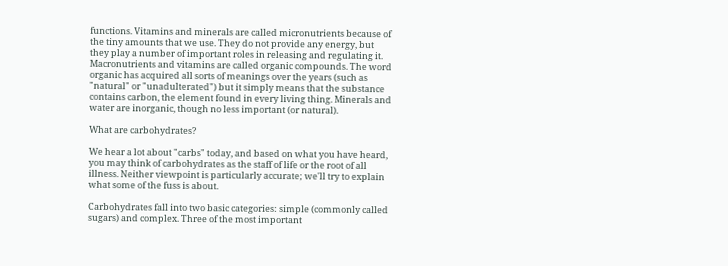functions. Vitamins and minerals are called micronutrients because of the tiny amounts that we use. They do not provide any energy, but they play a number of important roles in releasing and regulating it. Macronutrients and vitamins are called organic compounds. The word organic has acquired all sorts of meanings over the years (such as "natural" or "unadulterated") but it simply means that the substance contains carbon, the element found in every living thing. Minerals and water are inorganic, though no less important (or natural).

What are carbohydrates?

We hear a lot about "carbs" today, and based on what you have heard, you may think of carbohydrates as the staff of life or the root of all illness. Neither viewpoint is particularly accurate; we'll try to explain what some of the fuss is about.

Carbohydrates fall into two basic categories: simple (commonly called sugars) and complex. Three of the most important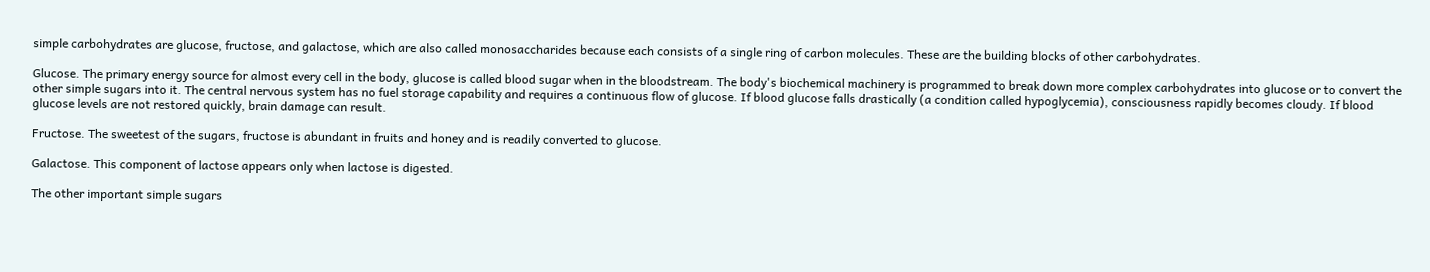simple carbohydrates are glucose, fructose, and galactose, which are also called monosaccharides because each consists of a single ring of carbon molecules. These are the building blocks of other carbohydrates.

Glucose. The primary energy source for almost every cell in the body, glucose is called blood sugar when in the bloodstream. The body's biochemical machinery is programmed to break down more complex carbohydrates into glucose or to convert the other simple sugars into it. The central nervous system has no fuel storage capability and requires a continuous flow of glucose. If blood glucose falls drastically (a condition called hypoglycemia), consciousness rapidly becomes cloudy. If blood glucose levels are not restored quickly, brain damage can result.

Fructose. The sweetest of the sugars, fructose is abundant in fruits and honey and is readily converted to glucose.

Galactose. This component of lactose appears only when lactose is digested.

The other important simple sugars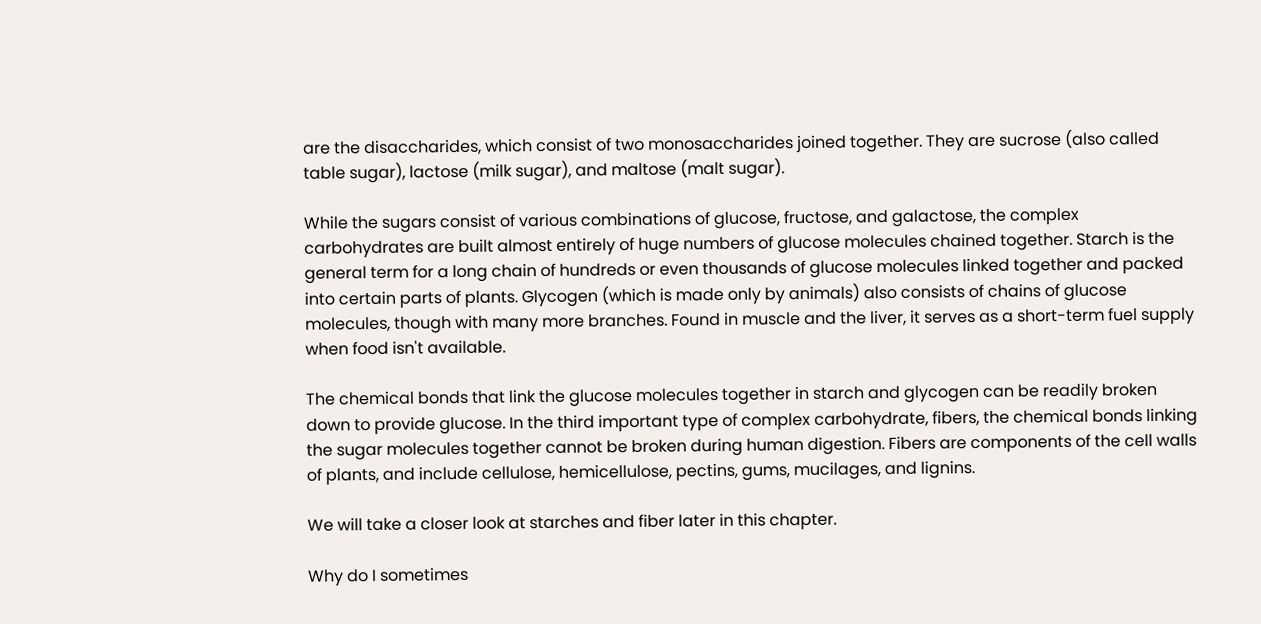are the disaccharides, which consist of two monosaccharides joined together. They are sucrose (also called table sugar), lactose (milk sugar), and maltose (malt sugar).

While the sugars consist of various combinations of glucose, fructose, and galactose, the complex carbohydrates are built almost entirely of huge numbers of glucose molecules chained together. Starch is the general term for a long chain of hundreds or even thousands of glucose molecules linked together and packed into certain parts of plants. Glycogen (which is made only by animals) also consists of chains of glucose molecules, though with many more branches. Found in muscle and the liver, it serves as a short-term fuel supply when food isn't available.

The chemical bonds that link the glucose molecules together in starch and glycogen can be readily broken down to provide glucose. In the third important type of complex carbohydrate, fibers, the chemical bonds linking the sugar molecules together cannot be broken during human digestion. Fibers are components of the cell walls of plants, and include cellulose, hemicellulose, pectins, gums, mucilages, and lignins.

We will take a closer look at starches and fiber later in this chapter.

Why do I sometimes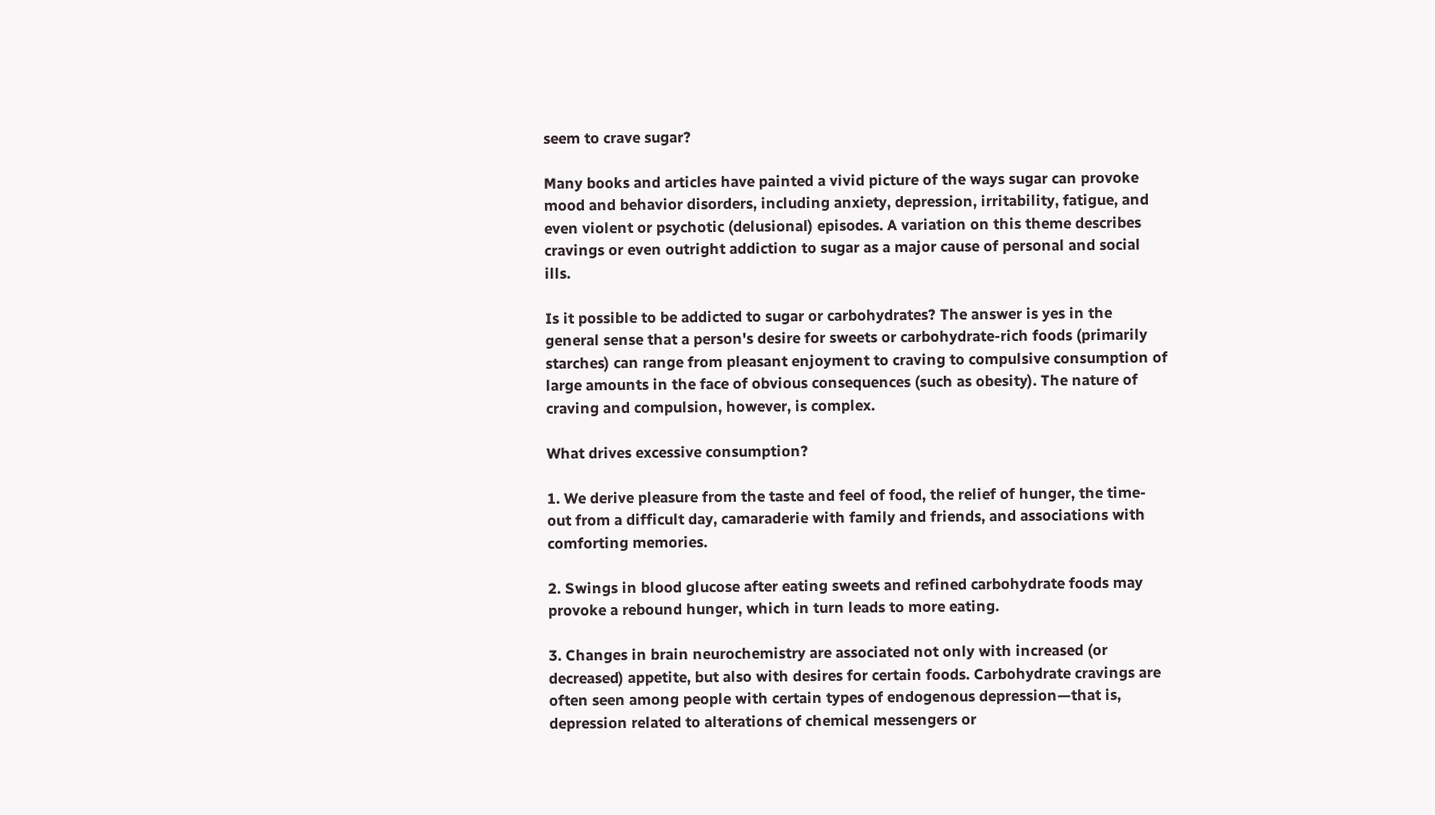seem to crave sugar?

Many books and articles have painted a vivid picture of the ways sugar can provoke mood and behavior disorders, including anxiety, depression, irritability, fatigue, and even violent or psychotic (delusional) episodes. A variation on this theme describes cravings or even outright addiction to sugar as a major cause of personal and social ills.

Is it possible to be addicted to sugar or carbohydrates? The answer is yes in the general sense that a person's desire for sweets or carbohydrate-rich foods (primarily starches) can range from pleasant enjoyment to craving to compulsive consumption of large amounts in the face of obvious consequences (such as obesity). The nature of craving and compulsion, however, is complex.

What drives excessive consumption?

1. We derive pleasure from the taste and feel of food, the relief of hunger, the time-out from a difficult day, camaraderie with family and friends, and associations with comforting memories.

2. Swings in blood glucose after eating sweets and refined carbohydrate foods may provoke a rebound hunger, which in turn leads to more eating.

3. Changes in brain neurochemistry are associated not only with increased (or decreased) appetite, but also with desires for certain foods. Carbohydrate cravings are often seen among people with certain types of endogenous depression—that is, depression related to alterations of chemical messengers or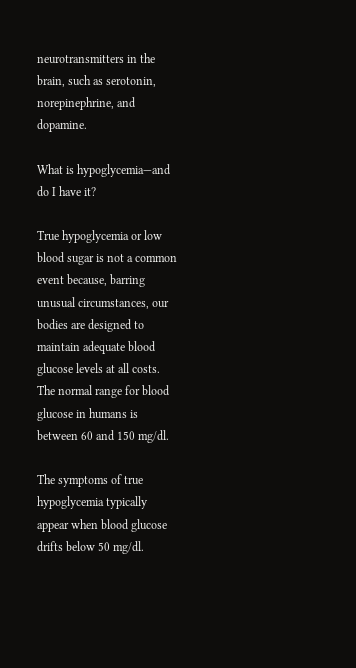neurotransmitters in the brain, such as serotonin, norepinephrine, and dopamine.

What is hypoglycemia—and do I have it?

True hypoglycemia or low blood sugar is not a common event because, barring unusual circumstances, our bodies are designed to maintain adequate blood glucose levels at all costs. The normal range for blood glucose in humans is between 60 and 150 mg/dl.

The symptoms of true hypoglycemia typically appear when blood glucose drifts below 50 mg/dl.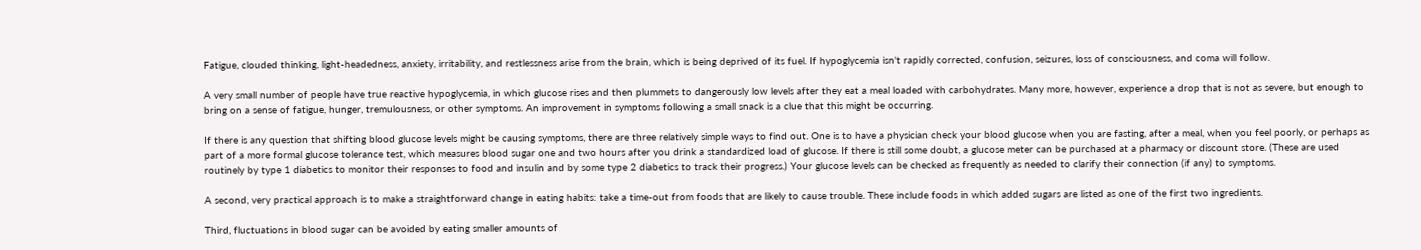Fatigue, clouded thinking, light-headedness, anxiety, irritability, and restlessness arise from the brain, which is being deprived of its fuel. If hypoglycemia isn't rapidly corrected, confusion, seizures, loss of consciousness, and coma will follow.

A very small number of people have true reactive hypoglycemia, in which glucose rises and then plummets to dangerously low levels after they eat a meal loaded with carbohydrates. Many more, however, experience a drop that is not as severe, but enough to bring on a sense of fatigue, hunger, tremulousness, or other symptoms. An improvement in symptoms following a small snack is a clue that this might be occurring.

If there is any question that shifting blood glucose levels might be causing symptoms, there are three relatively simple ways to find out. One is to have a physician check your blood glucose when you are fasting, after a meal, when you feel poorly, or perhaps as part of a more formal glucose tolerance test, which measures blood sugar one and two hours after you drink a standardized load of glucose. If there is still some doubt, a glucose meter can be purchased at a pharmacy or discount store. (These are used routinely by type 1 diabetics to monitor their responses to food and insulin and by some type 2 diabetics to track their progress.) Your glucose levels can be checked as frequently as needed to clarify their connection (if any) to symptoms.

A second, very practical approach is to make a straightforward change in eating habits: take a time-out from foods that are likely to cause trouble. These include foods in which added sugars are listed as one of the first two ingredients.

Third, fluctuations in blood sugar can be avoided by eating smaller amounts of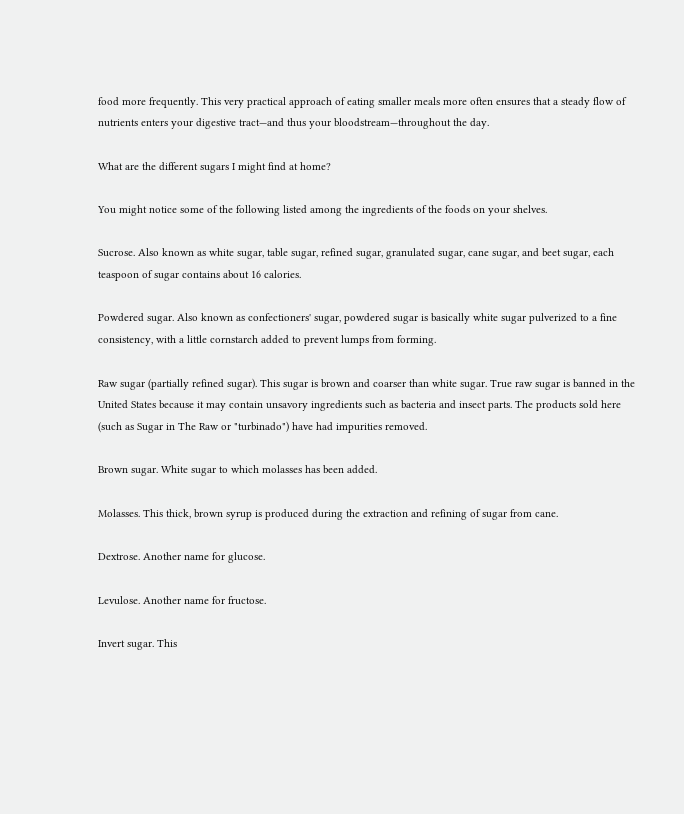food more frequently. This very practical approach of eating smaller meals more often ensures that a steady flow of nutrients enters your digestive tract—and thus your bloodstream—throughout the day.

What are the different sugars I might find at home?

You might notice some of the following listed among the ingredients of the foods on your shelves.

Sucrose. Also known as white sugar, table sugar, refined sugar, granulated sugar, cane sugar, and beet sugar, each teaspoon of sugar contains about 16 calories.

Powdered sugar. Also known as confectioners' sugar, powdered sugar is basically white sugar pulverized to a fine consistency, with a little cornstarch added to prevent lumps from forming.

Raw sugar (partially refined sugar). This sugar is brown and coarser than white sugar. True raw sugar is banned in the United States because it may contain unsavory ingredients such as bacteria and insect parts. The products sold here (such as Sugar in The Raw or "turbinado") have had impurities removed.

Brown sugar. White sugar to which molasses has been added.

Molasses. This thick, brown syrup is produced during the extraction and refining of sugar from cane.

Dextrose. Another name for glucose.

Levulose. Another name for fructose.

Invert sugar. This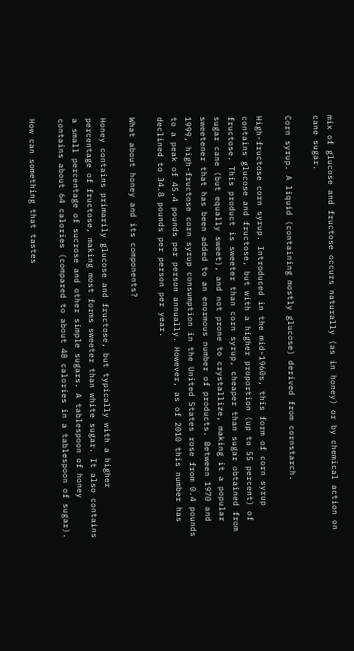mix of glucose and fructose occurs naturally (as in honey) or by chemical action on cane sugar.

Corn syrup. A liquid (containing mostly glucose) derived from cornstarch.

High-fructose corn syrup. Introduced in the mid-1960s, this form of corn syrup contains glucose and fructose, but with a higher proportion (up to 55 percent) of fructose. This product is sweeter than corn syrup, cheaper than sugar obtained from sugar cane (but equally sweet), and not prone to crystallize, making it a popular sweetener that has been added to an enormous number of products. Between 1970 and 1999, high-fructose corn syrup consumption in the United States rose from 0.4 pounds to a peak of 45.4 pounds per person annually. However, as of 2010 this number has declined to 34.8 pounds per person per year.

What about honey and its components?

Honey contains primarily glucose and fructose, but typically with a higher percentage of fructose, making most forms sweeter than white sugar. It also contains a small percentage of sucrose and other simple sugars. A tablespoon of honey contains about 64 calories (compared to about 48 calories in a tablespoon of sugar).

How can something that tastes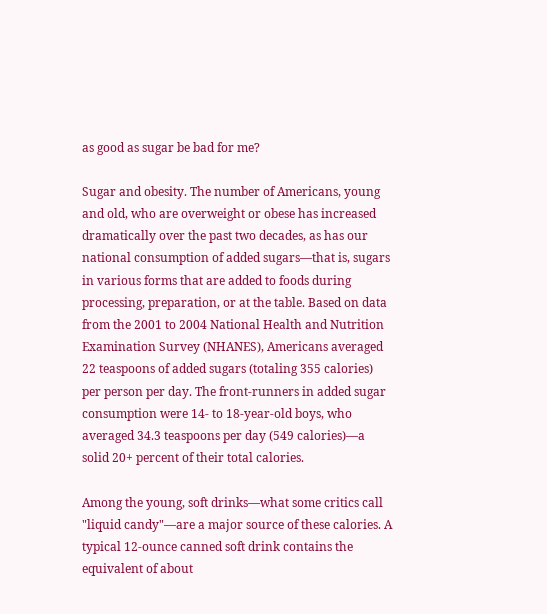as good as sugar be bad for me?

Sugar and obesity. The number of Americans, young and old, who are overweight or obese has increased dramatically over the past two decades, as has our national consumption of added sugars—that is, sugars in various forms that are added to foods during processing, preparation, or at the table. Based on data from the 2001 to 2004 National Health and Nutrition Examination Survey (NHANES), Americans averaged 22 teaspoons of added sugars (totaling 355 calories) per person per day. The front-runners in added sugar consumption were 14- to 18-year-old boys, who averaged 34.3 teaspoons per day (549 calories)—a solid 20+ percent of their total calories.

Among the young, soft drinks—what some critics call "liquid candy"—are a major source of these calories. A typical 12-ounce canned soft drink contains the equivalent of about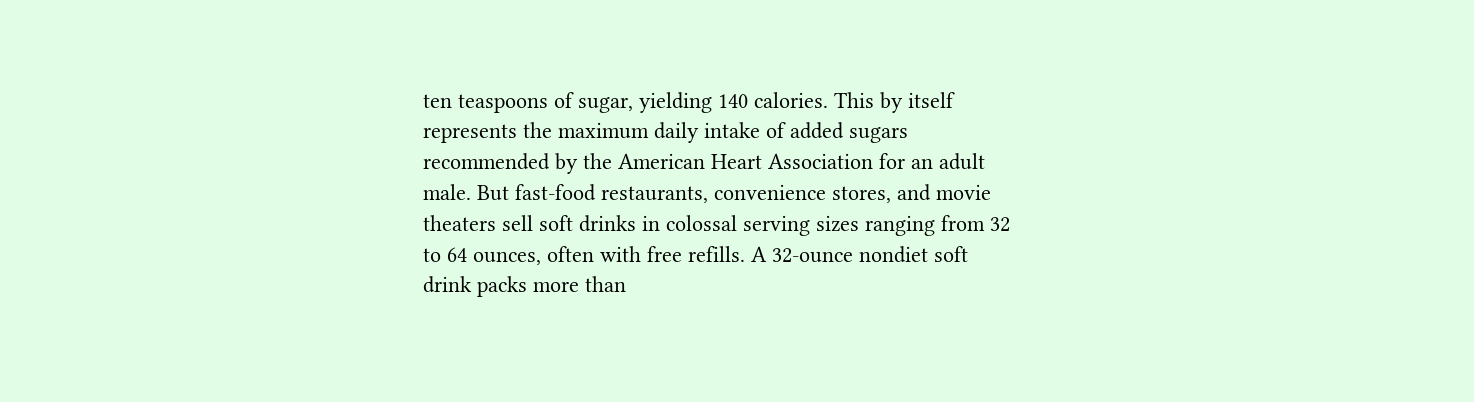ten teaspoons of sugar, yielding 140 calories. This by itself represents the maximum daily intake of added sugars recommended by the American Heart Association for an adult male. But fast-food restaurants, convenience stores, and movie theaters sell soft drinks in colossal serving sizes ranging from 32 to 64 ounces, often with free refills. A 32-ounce nondiet soft drink packs more than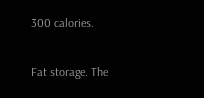300 calories.

Fat storage. The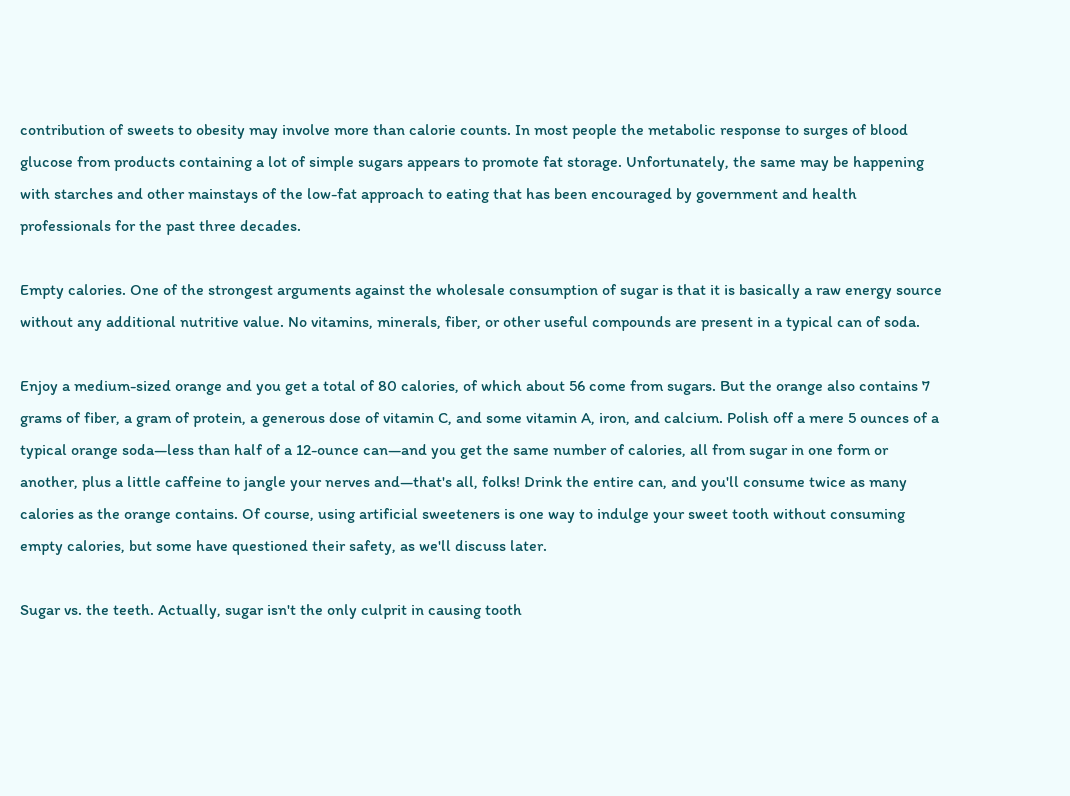contribution of sweets to obesity may involve more than calorie counts. In most people the metabolic response to surges of blood glucose from products containing a lot of simple sugars appears to promote fat storage. Unfortunately, the same may be happening with starches and other mainstays of the low-fat approach to eating that has been encouraged by government and health professionals for the past three decades.

Empty calories. One of the strongest arguments against the wholesale consumption of sugar is that it is basically a raw energy source without any additional nutritive value. No vitamins, minerals, fiber, or other useful compounds are present in a typical can of soda.

Enjoy a medium-sized orange and you get a total of 80 calories, of which about 56 come from sugars. But the orange also contains 7 grams of fiber, a gram of protein, a generous dose of vitamin C, and some vitamin A, iron, and calcium. Polish off a mere 5 ounces of a typical orange soda—less than half of a 12-ounce can—and you get the same number of calories, all from sugar in one form or another, plus a little caffeine to jangle your nerves and—that's all, folks! Drink the entire can, and you'll consume twice as many calories as the orange contains. Of course, using artificial sweeteners is one way to indulge your sweet tooth without consuming empty calories, but some have questioned their safety, as we'll discuss later.

Sugar vs. the teeth. Actually, sugar isn't the only culprit in causing tooth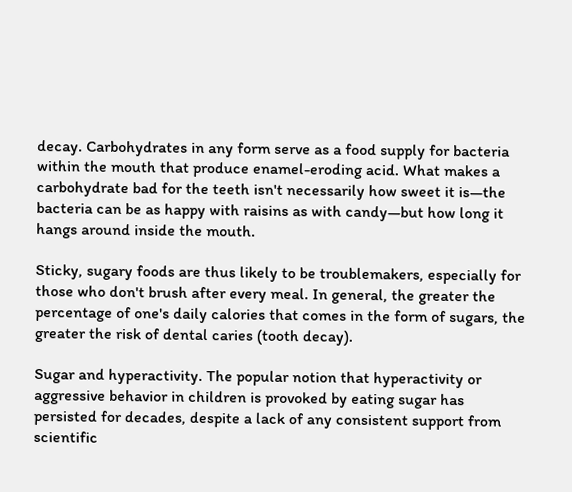decay. Carbohydrates in any form serve as a food supply for bacteria within the mouth that produce enamel-eroding acid. What makes a carbohydrate bad for the teeth isn't necessarily how sweet it is—the bacteria can be as happy with raisins as with candy—but how long it hangs around inside the mouth.

Sticky, sugary foods are thus likely to be troublemakers, especially for those who don't brush after every meal. In general, the greater the percentage of one's daily calories that comes in the form of sugars, the greater the risk of dental caries (tooth decay).

Sugar and hyperactivity. The popular notion that hyperactivity or aggressive behavior in children is provoked by eating sugar has persisted for decades, despite a lack of any consistent support from scientific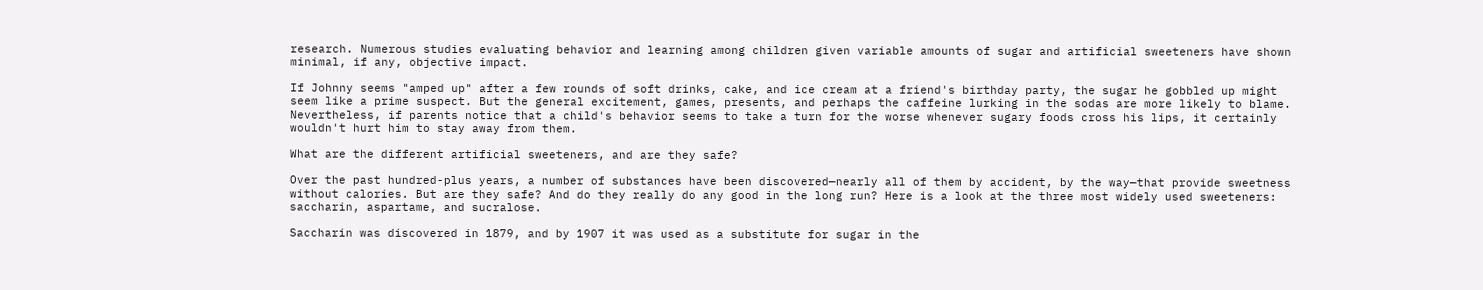research. Numerous studies evaluating behavior and learning among children given variable amounts of sugar and artificial sweeteners have shown minimal, if any, objective impact.

If Johnny seems "amped up" after a few rounds of soft drinks, cake, and ice cream at a friend's birthday party, the sugar he gobbled up might seem like a prime suspect. But the general excitement, games, presents, and perhaps the caffeine lurking in the sodas are more likely to blame. Nevertheless, if parents notice that a child's behavior seems to take a turn for the worse whenever sugary foods cross his lips, it certainly wouldn't hurt him to stay away from them.

What are the different artificial sweeteners, and are they safe?

Over the past hundred-plus years, a number of substances have been discovered—nearly all of them by accident, by the way—that provide sweetness without calories. But are they safe? And do they really do any good in the long run? Here is a look at the three most widely used sweeteners: saccharin, aspartame, and sucralose.

Saccharin was discovered in 1879, and by 1907 it was used as a substitute for sugar in the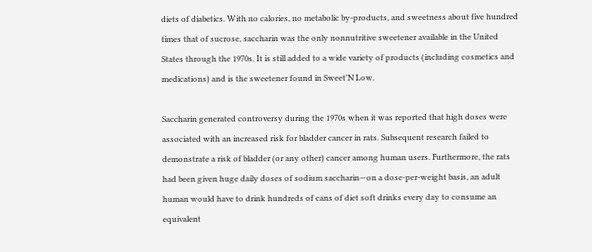diets of diabetics. With no calories, no metabolic by-products, and sweetness about five hundred times that of sucrose, saccharin was the only nonnutritive sweetener available in the United States through the 1970s. It is still added to a wide variety of products (including cosmetics and medications) and is the sweetener found in Sweet'N Low.

Saccharin generated controversy during the 1970s when it was reported that high doses were associated with an increased risk for bladder cancer in rats. Subsequent research failed to demonstrate a risk of bladder (or any other) cancer among human users. Furthermore, the rats had been given huge daily doses of sodium saccharin—on a dose-per-weight basis, an adult human would have to drink hundreds of cans of diet soft drinks every day to consume an equivalent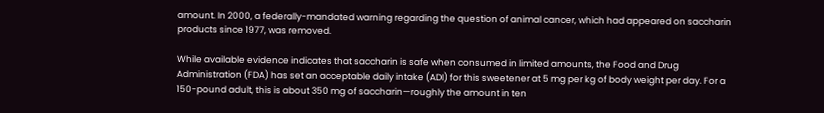amount. In 2000, a federally-mandated warning regarding the question of animal cancer, which had appeared on saccharin products since 1977, was removed.

While available evidence indicates that saccharin is safe when consumed in limited amounts, the Food and Drug Administration (FDA) has set an acceptable daily intake (ADI) for this sweetener at 5 mg per kg of body weight per day. For a 150-pound adult, this is about 350 mg of saccharin—roughly the amount in ten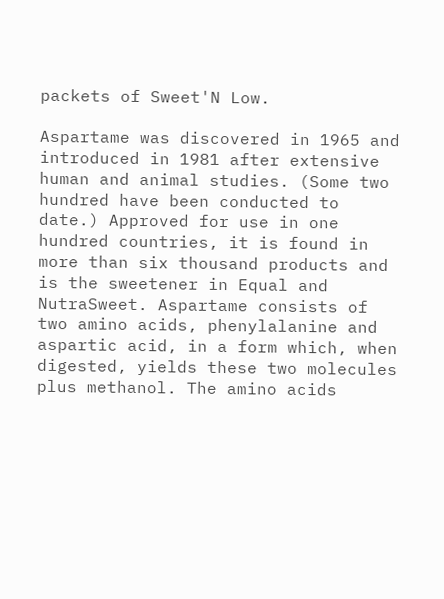packets of Sweet'N Low.

Aspartame was discovered in 1965 and introduced in 1981 after extensive human and animal studies. (Some two hundred have been conducted to date.) Approved for use in one hundred countries, it is found in more than six thousand products and is the sweetener in Equal and NutraSweet. Aspartame consists of two amino acids, phenylalanine and aspartic acid, in a form which, when digested, yields these two molecules plus methanol. The amino acids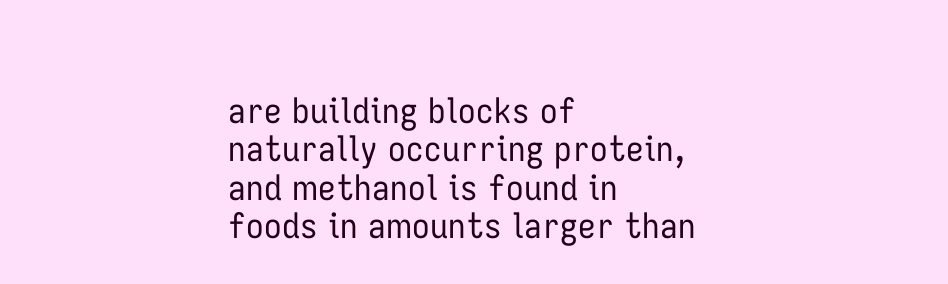are building blocks of naturally occurring protein, and methanol is found in foods in amounts larger than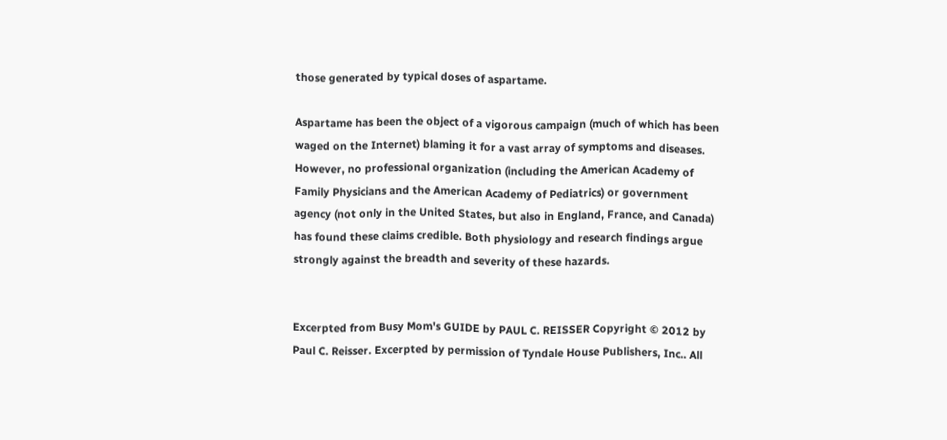those generated by typical doses of aspartame.

Aspartame has been the object of a vigorous campaign (much of which has been waged on the Internet) blaming it for a vast array of symptoms and diseases. However, no professional organization (including the American Academy of Family Physicians and the American Academy of Pediatrics) or government agency (not only in the United States, but also in England, France, and Canada) has found these claims credible. Both physiology and research findings argue strongly against the breadth and severity of these hazards.


Excerpted from Busy Mom's GUIDE by PAUL C. REISSER Copyright © 2012 by Paul C. Reisser. Excerpted by permission of Tyndale House Publishers, Inc.. All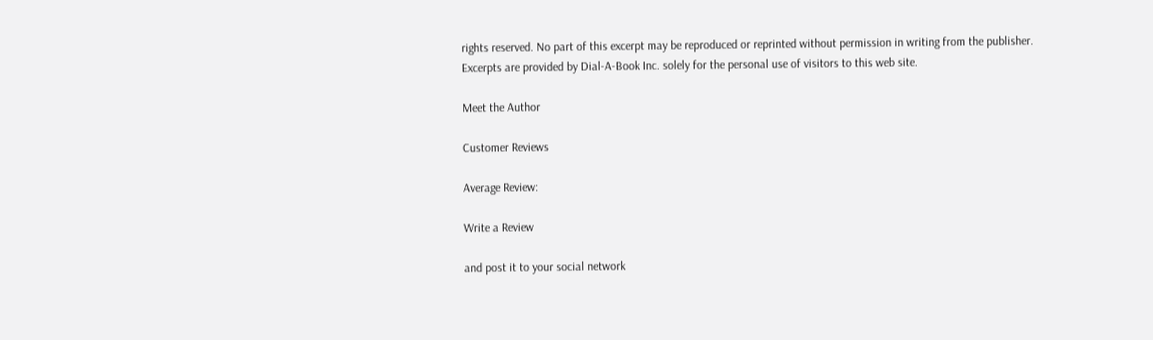rights reserved. No part of this excerpt may be reproduced or reprinted without permission in writing from the publisher.
Excerpts are provided by Dial-A-Book Inc. solely for the personal use of visitors to this web site.

Meet the Author

Customer Reviews

Average Review:

Write a Review

and post it to your social network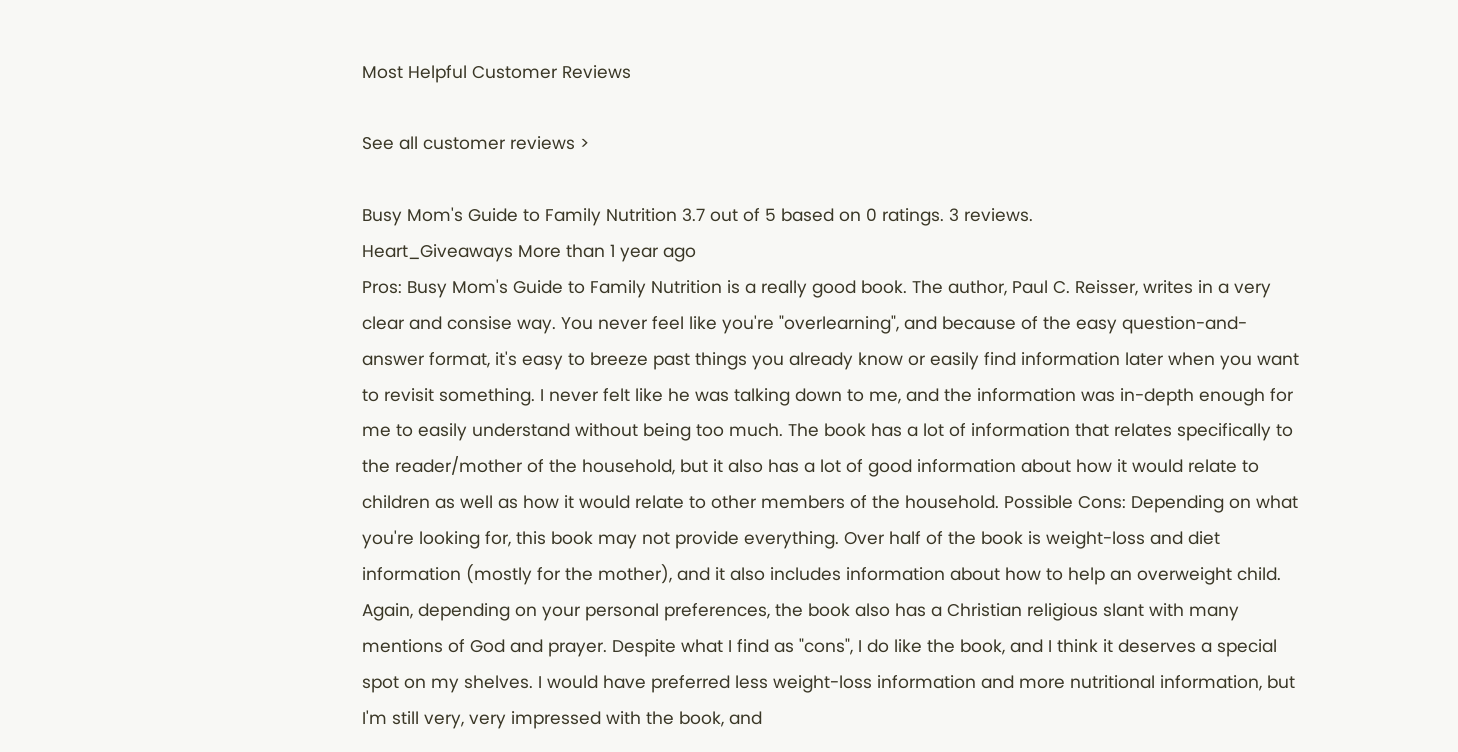Most Helpful Customer Reviews

See all customer reviews >

Busy Mom's Guide to Family Nutrition 3.7 out of 5 based on 0 ratings. 3 reviews.
Heart_Giveaways More than 1 year ago
Pros: Busy Mom's Guide to Family Nutrition is a really good book. The author, Paul C. Reisser, writes in a very clear and consise way. You never feel like you're "overlearning", and because of the easy question-and-answer format, it's easy to breeze past things you already know or easily find information later when you want to revisit something. I never felt like he was talking down to me, and the information was in-depth enough for me to easily understand without being too much. The book has a lot of information that relates specifically to the reader/mother of the household, but it also has a lot of good information about how it would relate to children as well as how it would relate to other members of the household. Possible Cons: Depending on what you're looking for, this book may not provide everything. Over half of the book is weight-loss and diet information (mostly for the mother), and it also includes information about how to help an overweight child. Again, depending on your personal preferences, the book also has a Christian religious slant with many mentions of God and prayer. Despite what I find as "cons", I do like the book, and I think it deserves a special spot on my shelves. I would have preferred less weight-loss information and more nutritional information, but I'm still very, very impressed with the book, and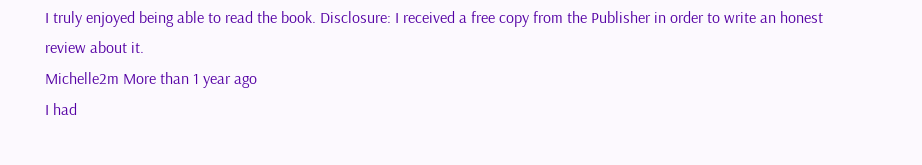I truly enjoyed being able to read the book. Disclosure: I received a free copy from the Publisher in order to write an honest review about it.
Michelle2m More than 1 year ago
I had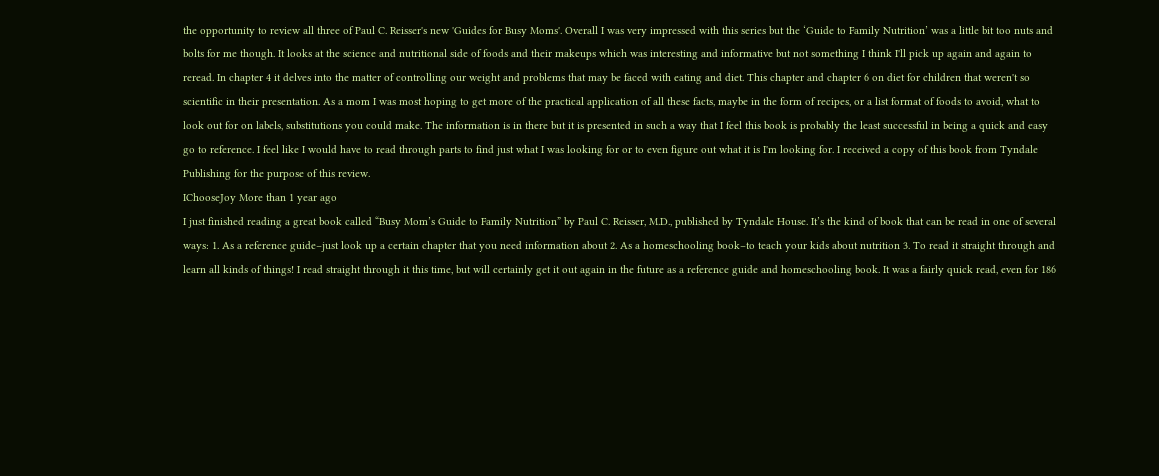the opportunity to review all three of Paul C. Reisser's new 'Guides for Busy Moms'. Overall I was very impressed with this series but the ‘Guide to Family Nutrition’ was a little bit too nuts and bolts for me though. It looks at the science and nutritional side of foods and their makeups which was interesting and informative but not something I think I'll pick up again and again to reread. In chapter 4 it delves into the matter of controlling our weight and problems that may be faced with eating and diet. This chapter and chapter 6 on diet for children that weren't so scientific in their presentation. As a mom I was most hoping to get more of the practical application of all these facts, maybe in the form of recipes, or a list format of foods to avoid, what to look out for on labels, substitutions you could make. The information is in there but it is presented in such a way that I feel this book is probably the least successful in being a quick and easy go to reference. I feel like I would have to read through parts to find just what I was looking for or to even figure out what it is I'm looking for. I received a copy of this book from Tyndale Publishing for the purpose of this review.
IChooseJoy More than 1 year ago
I just finished reading a great book called “Busy Mom’s Guide to Family Nutrition” by Paul C. Reisser, M.D., published by Tyndale House. It’s the kind of book that can be read in one of several ways: 1. As a reference guide–just look up a certain chapter that you need information about 2. As a homeschooling book–to teach your kids about nutrition 3. To read it straight through and learn all kinds of things! I read straight through it this time, but will certainly get it out again in the future as a reference guide and homeschooling book. It was a fairly quick read, even for 186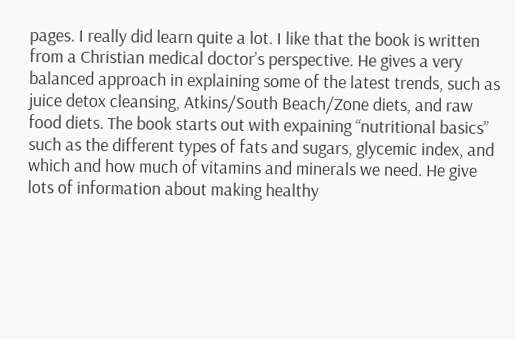pages. I really did learn quite a lot. I like that the book is written from a Christian medical doctor’s perspective. He gives a very balanced approach in explaining some of the latest trends, such as juice detox cleansing, Atkins/South Beach/Zone diets, and raw food diets. The book starts out with expaining “nutritional basics” such as the different types of fats and sugars, glycemic index, and which and how much of vitamins and minerals we need. He give lots of information about making healthy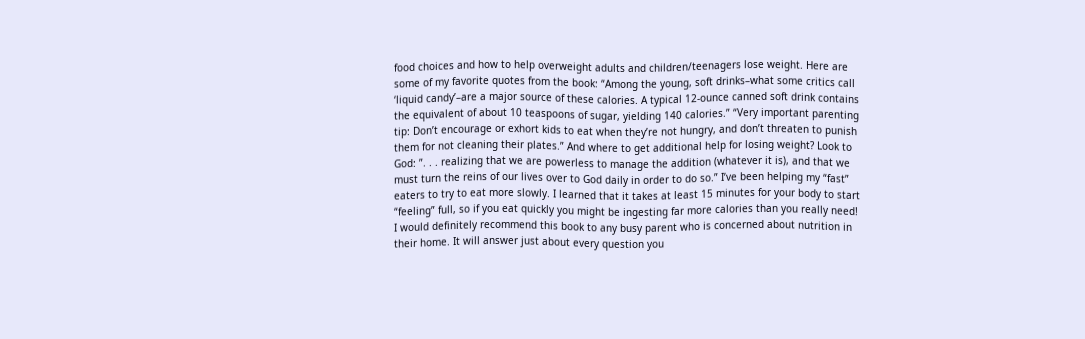food choices and how to help overweight adults and children/teenagers lose weight. Here are some of my favorite quotes from the book: “Among the young, soft drinks–what some critics call ‘liquid candy’–are a major source of these calories. A typical 12-ounce canned soft drink contains the equivalent of about 10 teaspoons of sugar, yielding 140 calories.” “Very important parenting tip: Don’t encourage or exhort kids to eat when they’re not hungry, and don’t threaten to punish them for not cleaning their plates.” And where to get additional help for losing weight? Look to God: ”. . . realizing that we are powerless to manage the addition (whatever it is), and that we must turn the reins of our lives over to God daily in order to do so.” I’ve been helping my “fast” eaters to try to eat more slowly. I learned that it takes at least 15 minutes for your body to start “feeling” full, so if you eat quickly you might be ingesting far more calories than you really need! I would definitely recommend this book to any busy parent who is concerned about nutrition in their home. It will answer just about every question you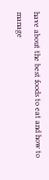have about the best foods to eat and how to manage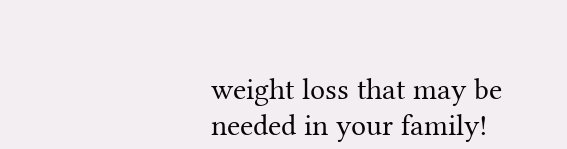weight loss that may be needed in your family!